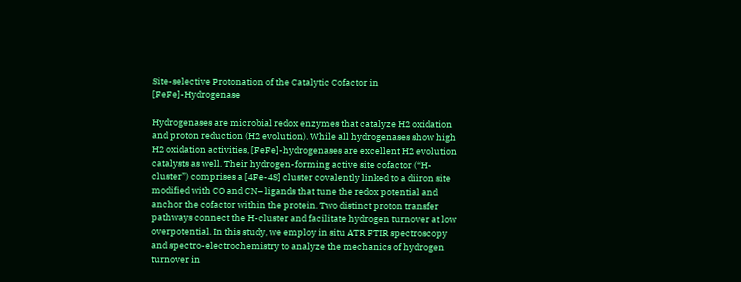Site-selective Protonation of the Catalytic Cofactor in [FeFe]-Hydrogenase

Hydrogenases are microbial redox enzymes that catalyze H2 oxidation and proton reduction (H2 evolution). While all hydrogenases show high H2 oxidation activities, [FeFe]-hydrogenases are excellent H2 evolution catalysts as well. Their hydrogen-forming active site cofactor (“H-cluster”) comprises a [4Fe-4S] cluster covalently linked to a diiron site modified with CO and CN– ligands that tune the redox potential and anchor the cofactor within the protein. Two distinct proton transfer pathways connect the H-cluster and facilitate hydrogen turnover at low overpotential. In this study, we employ in situ ATR FTIR spectroscopy and spectro-electrochemistry to analyze the mechanics of hydrogen turnover in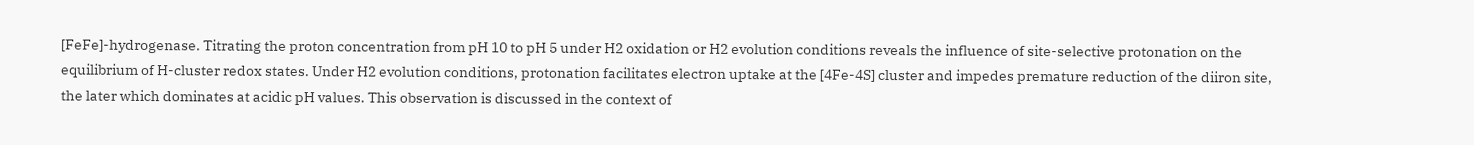[FeFe]-hydrogenase. Titrating the proton concentration from pH 10 to pH 5 under H2 oxidation or H2 evolution conditions reveals the influence of site-selective protonation on the equilibrium of H-cluster redox states. Under H2 evolution conditions, protonation facilitates electron uptake at the [4Fe-4S] cluster and impedes premature reduction of the diiron site, the later which dominates at acidic pH values. This observation is discussed in the context of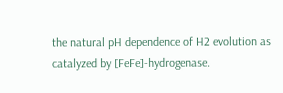the natural pH dependence of H2 evolution as catalyzed by [FeFe]-hydrogenase.